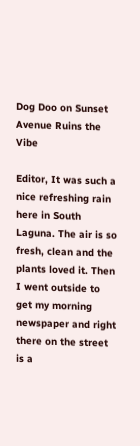Dog Doo on Sunset Avenue Ruins the Vibe

Editor, It was such a nice refreshing rain here in South Laguna. The air is so fresh, clean and the plants loved it. Then I went outside to get my morning newspaper and right there on the street is a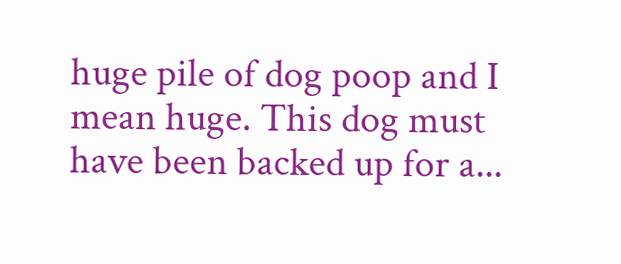huge pile of dog poop and I mean huge. This dog must have been backed up for a...